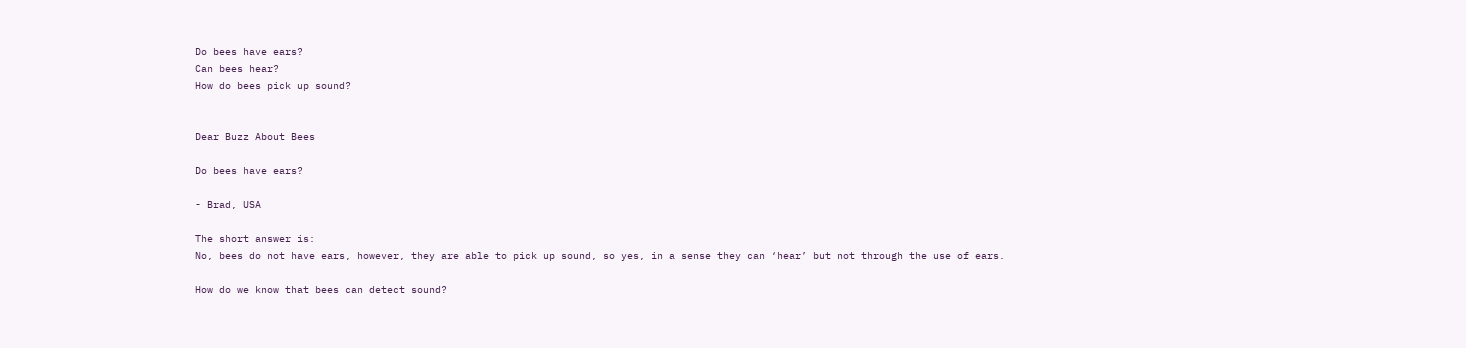Do bees have ears?
Can bees hear?
How do bees pick up sound?


Dear Buzz About Bees

Do bees have ears?

- Brad, USA

The short answer is:
No, bees do not have ears, however, they are able to pick up sound, so yes, in a sense they can ‘hear’ but not through the use of ears.

How do we know that bees can detect sound?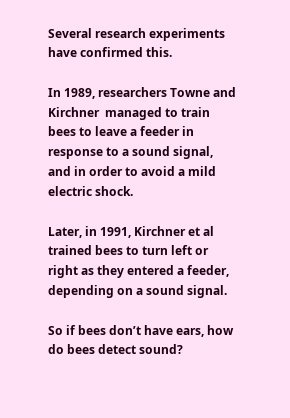Several research experiments have confirmed this.

In 1989, researchers Towne and Kirchner  managed to train bees to leave a feeder in response to a sound signal, and in order to avoid a mild electric shock.

Later, in 1991, Kirchner et al trained bees to turn left or right as they entered a feeder, depending on a sound signal.

So if bees don’t have ears, how do bees detect sound?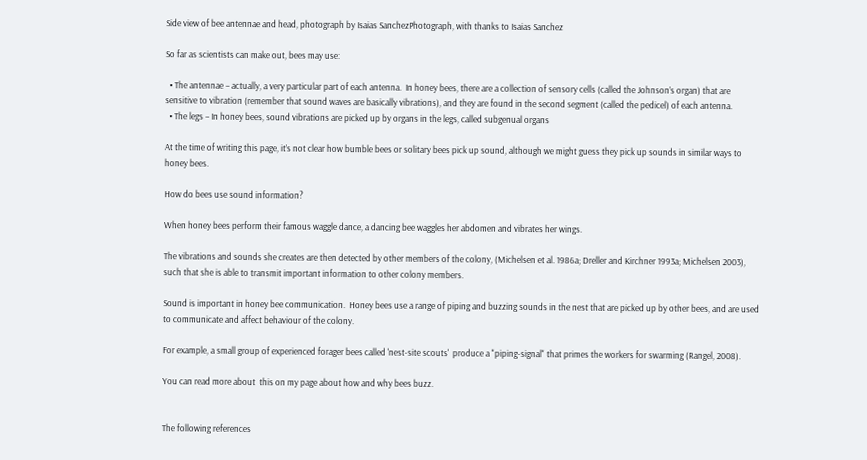Side view of bee antennae and head, photograph by Isaias SanchezPhotograph, with thanks to Isaias Sanchez

So far as scientists can make out, bees may use:

  • The antennae – actually, a very particular part of each antenna.  In honey bees, there are a collection of sensory cells (called the Johnson’s organ) that are sensitive to vibration (remember that sound waves are basically vibrations), and they are found in the second segment (called the pedicel) of each antenna.
  • The legs – In honey bees, sound vibrations are picked up by organs in the legs, called subgenual organs

At the time of writing this page, it’s not clear how bumble bees or solitary bees pick up sound, although we might guess they pick up sounds in similar ways to honey bees.

How do bees use sound information?

When honey bees perform their famous waggle dance, a dancing bee waggles her abdomen and vibrates her wings.

The vibrations and sounds she creates are then detected by other members of the colony, (Michelsen et al. 1986a; Dreller and Kirchner 1993a; Michelsen 2003), such that she is able to transmit important information to other colony members.

Sound is important in honey bee communication.  Honey bees use a range of piping and buzzing sounds in the nest that are picked up by other bees, and are used to communicate and affect behaviour of the colony.

For example, a small group of experienced forager bees called 'nest-site scouts'  produce a "piping-signal" that primes the workers for swarming (Rangel, 2008).

You can read more about  this on my page about how and why bees buzz.


The following references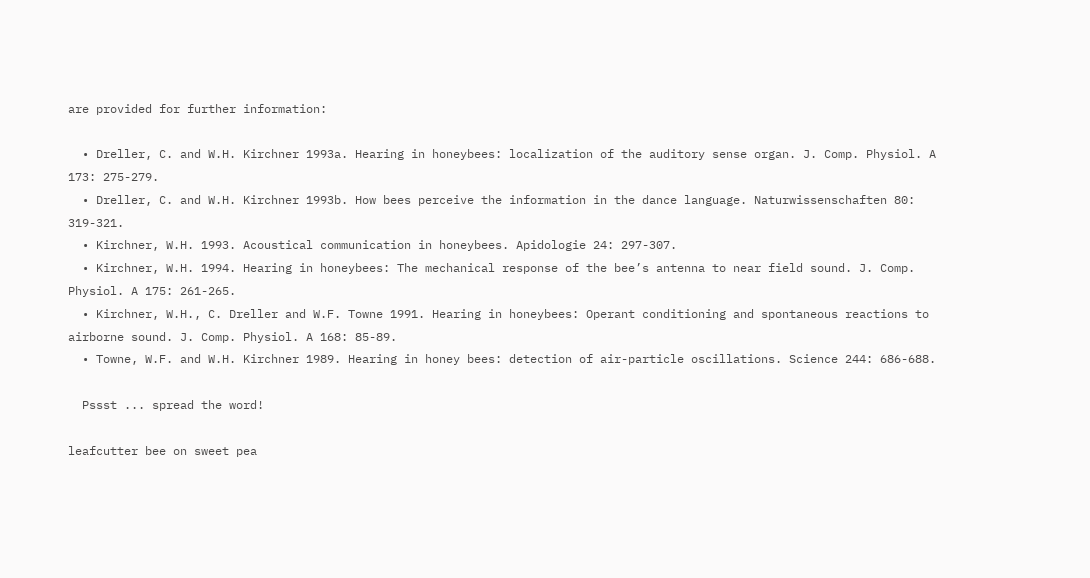are provided for further information:

  • Dreller, C. and W.H. Kirchner 1993a. Hearing in honeybees: localization of the auditory sense organ. J. Comp. Physiol. A 173: 275-279.
  • Dreller, C. and W.H. Kirchner 1993b. How bees perceive the information in the dance language. Naturwissenschaften 80: 319-321.
  • Kirchner, W.H. 1993. Acoustical communication in honeybees. Apidologie 24: 297-307.
  • Kirchner, W.H. 1994. Hearing in honeybees: The mechanical response of the bee’s antenna to near field sound. J. Comp. Physiol. A 175: 261-265.
  • Kirchner, W.H., C. Dreller and W.F. Towne 1991. Hearing in honeybees: Operant conditioning and spontaneous reactions to airborne sound. J. Comp. Physiol. A 168: 85-89.
  • Towne, W.F. and W.H. Kirchner 1989. Hearing in honey bees: detection of air-particle oscillations. Science 244: 686-688.

  Pssst ... spread the word!

leafcutter bee on sweet pea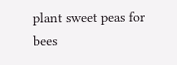plant sweet peas for bees